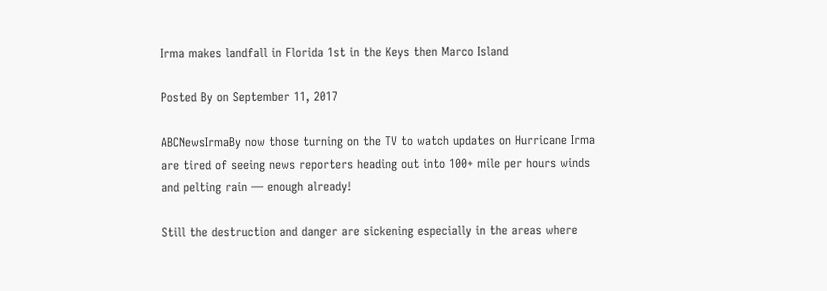Irma makes landfall in Florida 1st in the Keys then Marco Island

Posted By on September 11, 2017

ABCNewsIrmaBy now those turning on the TV to watch updates on Hurricane Irma are tired of seeing news reporters heading out into 100+ mile per hours winds and pelting rain — enough already!

Still the destruction and danger are sickening especially in the areas where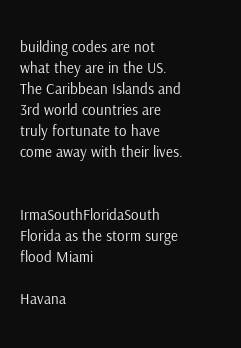building codes are not what they are in the US. The Caribbean Islands and 3rd world countries are truly fortunate to have come away with their lives.


IrmaSouthFloridaSouth Florida as the storm surge flood Miami

Havana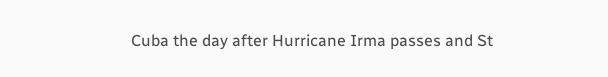Cuba the day after Hurricane Irma passes and St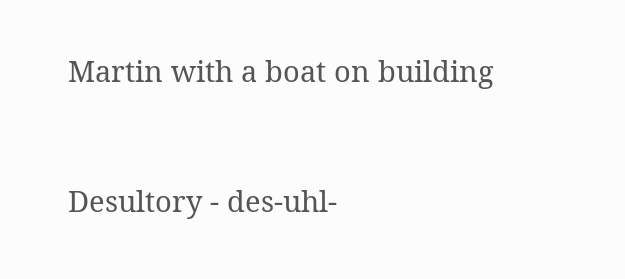Martin with a boat on building


Desultory - des-uhl-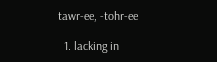tawr-ee, -tohr-ee

  1. lacking in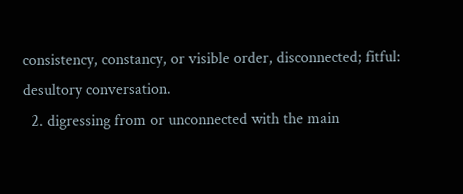consistency, constancy, or visible order, disconnected; fitful: desultory conversation.
  2. digressing from or unconnected with the main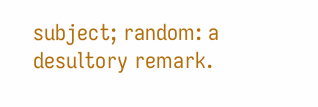subject; random: a desultory remark.